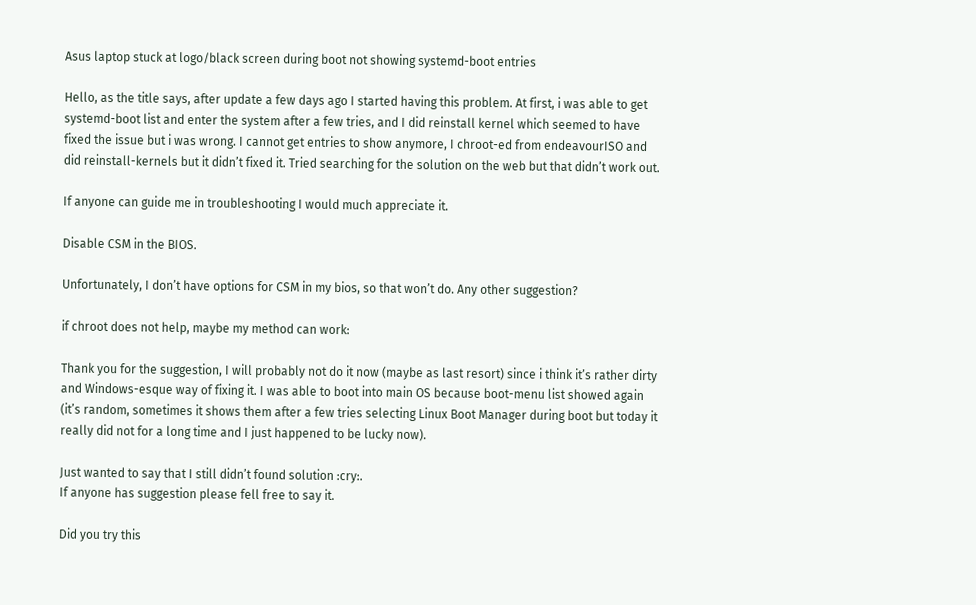Asus laptop stuck at logo/black screen during boot not showing systemd-boot entries

Hello, as the title says, after update a few days ago I started having this problem. At first, i was able to get systemd-boot list and enter the system after a few tries, and I did reinstall kernel which seemed to have fixed the issue but i was wrong. I cannot get entries to show anymore, I chroot-ed from endeavourISO and did reinstall-kernels but it didn’t fixed it. Tried searching for the solution on the web but that didn’t work out.

If anyone can guide me in troubleshooting I would much appreciate it.

Disable CSM in the BIOS.

Unfortunately, I don’t have options for CSM in my bios, so that won’t do. Any other suggestion?

if chroot does not help, maybe my method can work:

Thank you for the suggestion, I will probably not do it now (maybe as last resort) since i think it’s rather dirty and Windows-esque way of fixing it. I was able to boot into main OS because boot-menu list showed again (it’s random, sometimes it shows them after a few tries selecting Linux Boot Manager during boot but today it really did not for a long time and I just happened to be lucky now).

Just wanted to say that I still didn’t found solution :cry:.
If anyone has suggestion please fell free to say it.

Did you try this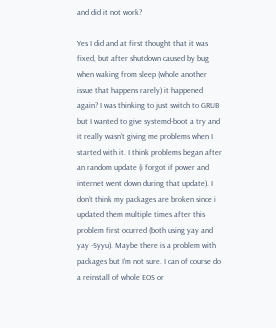and did it not work?

Yes I did and at first thought that it was fixed, but after shutdown caused by bug when waking from sleep (whole another issue that happens rarely) it happened again? I was thinking to just switch to GRUB but I wanted to give systemd-boot a try and it really wasn’t giving me problems when I started with it. I think problems began after an random update (i forgot if power and internet went down during that update). I don’t think my packages are broken since i updated them multiple times after this problem first ocurred (both using yay and yay -Syyu). Maybe there is a problem with packages but I’m not sure. I can of course do a reinstall of whole EOS or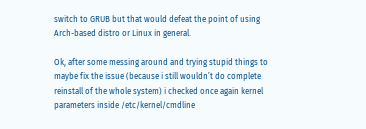switch to GRUB but that would defeat the point of using Arch-based distro or Linux in general.

Ok, after some messing around and trying stupid things to maybe fix the issue (because i still wouldn’t do complete reinstall of the whole system) i checked once again kernel parameters inside /etc/kernel/cmdline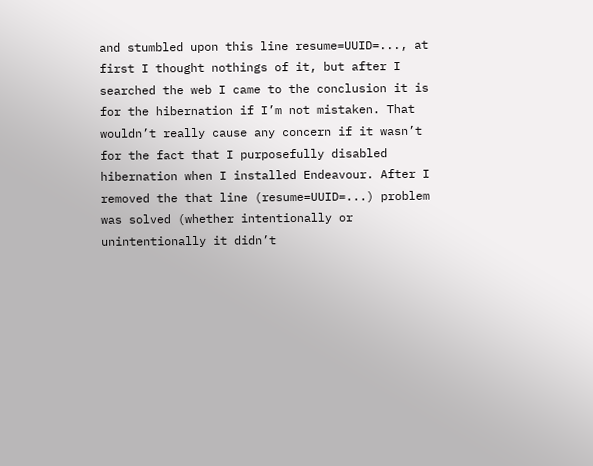and stumbled upon this line resume=UUID=..., at first I thought nothings of it, but after I searched the web I came to the conclusion it is for the hibernation if I’m not mistaken. That wouldn’t really cause any concern if it wasn’t for the fact that I purposefully disabled hibernation when I installed Endeavour. After I removed the that line (resume=UUID=...) problem was solved (whether intentionally or unintentionally it didn’t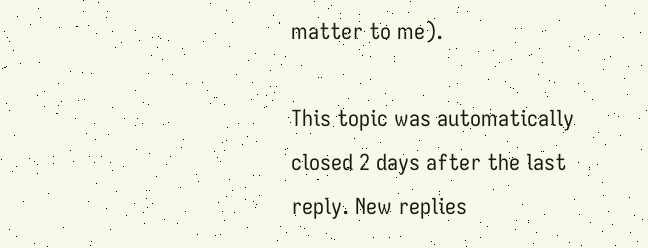matter to me).

This topic was automatically closed 2 days after the last reply. New replies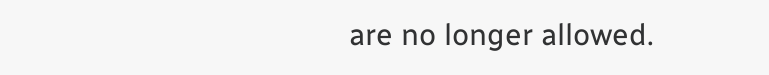are no longer allowed.